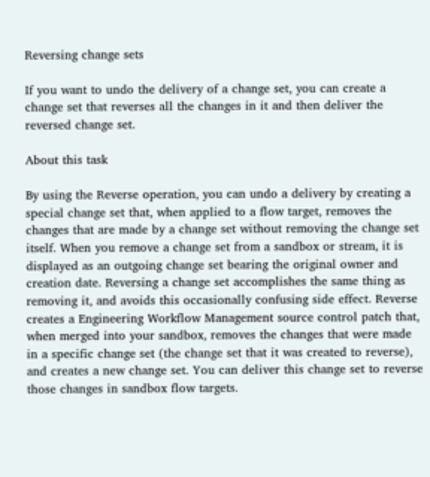Reversing change sets

If you want to undo the delivery of a change set, you can create a change set that reverses all the changes in it and then deliver the reversed change set.

About this task

By using the Reverse operation, you can undo a delivery by creating a special change set that, when applied to a flow target, removes the changes that are made by a change set without removing the change set itself. When you remove a change set from a sandbox or stream, it is displayed as an outgoing change set bearing the original owner and creation date. Reversing a change set accomplishes the same thing as removing it, and avoids this occasionally confusing side effect. Reverse creates a Engineering Workflow Management source control patch that, when merged into your sandbox, removes the changes that were made in a specific change set (the change set that it was created to reverse), and creates a new change set. You can deliver this change set to reverse those changes in sandbox flow targets.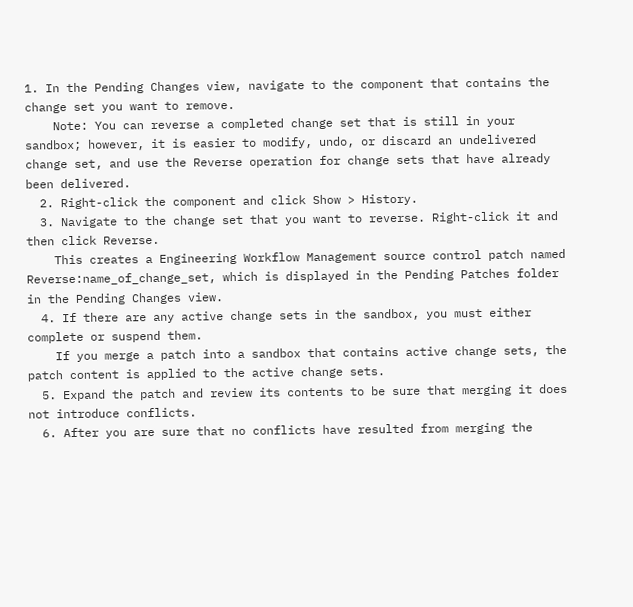1. In the Pending Changes view, navigate to the component that contains the change set you want to remove.
    Note: You can reverse a completed change set that is still in your sandbox; however, it is easier to modify, undo, or discard an undelivered change set, and use the Reverse operation for change sets that have already been delivered.
  2. Right-click the component and click Show > History.
  3. Navigate to the change set that you want to reverse. Right-click it and then click Reverse.
    This creates a Engineering Workflow Management source control patch named Reverse:name_of_change_set, which is displayed in the Pending Patches folder in the Pending Changes view.
  4. If there are any active change sets in the sandbox, you must either complete or suspend them.
    If you merge a patch into a sandbox that contains active change sets, the patch content is applied to the active change sets.
  5. Expand the patch and review its contents to be sure that merging it does not introduce conflicts.
  6. After you are sure that no conflicts have resulted from merging the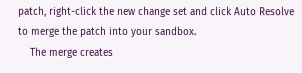patch, right-click the new change set and click Auto Resolve to merge the patch into your sandbox.
    The merge creates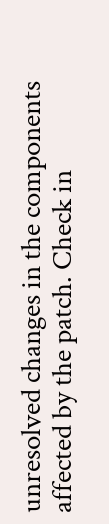unresolved changes in the components affected by the patch. Check in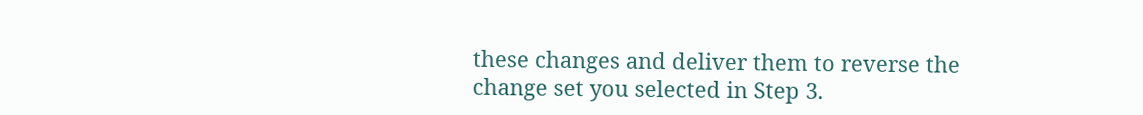these changes and deliver them to reverse the change set you selected in Step 3.